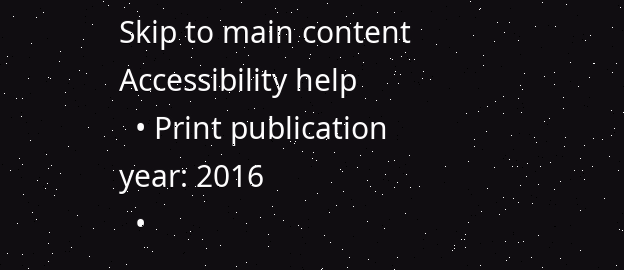Skip to main content Accessibility help
  • Print publication year: 2016
  •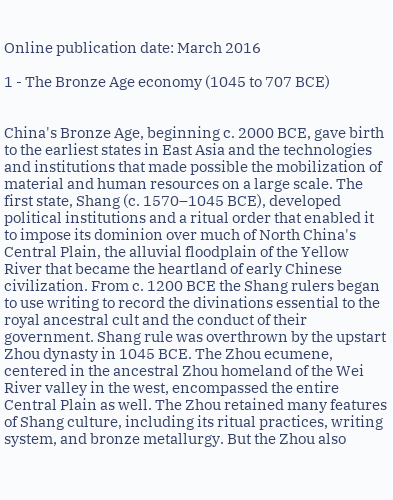Online publication date: March 2016

1 - The Bronze Age economy (1045 to 707 BCE)


China's Bronze Age, beginning c. 2000 BCE, gave birth to the earliest states in East Asia and the technologies and institutions that made possible the mobilization of material and human resources on a large scale. The first state, Shang (c. 1570–1045 BCE), developed political institutions and a ritual order that enabled it to impose its dominion over much of North China's Central Plain, the alluvial floodplain of the Yellow River that became the heartland of early Chinese civilization. From c. 1200 BCE the Shang rulers began to use writing to record the divinations essential to the royal ancestral cult and the conduct of their government. Shang rule was overthrown by the upstart Zhou dynasty in 1045 BCE. The Zhou ecumene, centered in the ancestral Zhou homeland of the Wei River valley in the west, encompassed the entire Central Plain as well. The Zhou retained many features of Shang culture, including its ritual practices, writing system, and bronze metallurgy. But the Zhou also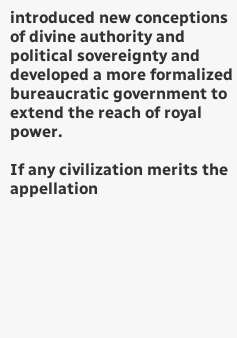introduced new conceptions of divine authority and political sovereignty and developed a more formalized bureaucratic government to extend the reach of royal power.

If any civilization merits the appellation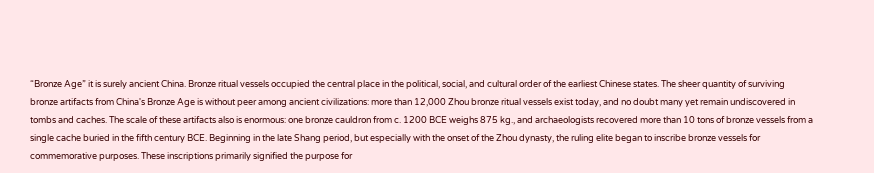“Bronze Age” it is surely ancient China. Bronze ritual vessels occupied the central place in the political, social, and cultural order of the earliest Chinese states. The sheer quantity of surviving bronze artifacts from China's Bronze Age is without peer among ancient civilizations: more than 12,000 Zhou bronze ritual vessels exist today, and no doubt many yet remain undiscovered in tombs and caches. The scale of these artifacts also is enormous: one bronze cauldron from c. 1200 BCE weighs 875 kg., and archaeologists recovered more than 10 tons of bronze vessels from a single cache buried in the fifth century BCE. Beginning in the late Shang period, but especially with the onset of the Zhou dynasty, the ruling elite began to inscribe bronze vessels for commemorative purposes. These inscriptions primarily signified the purpose for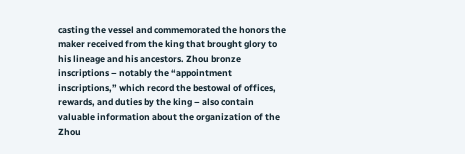casting the vessel and commemorated the honors the maker received from the king that brought glory to his lineage and his ancestors. Zhou bronze inscriptions – notably the “appointment inscriptions,” which record the bestowal of offices, rewards, and duties by the king – also contain valuable information about the organization of the Zhou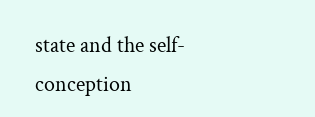state and the self-conception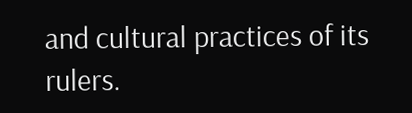and cultural practices of its rulers.